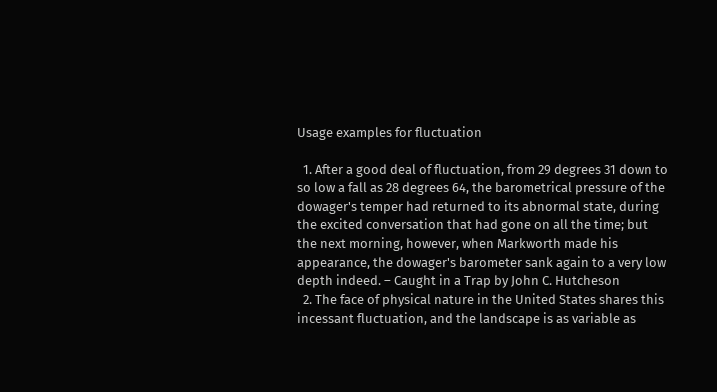Usage examples for fluctuation

  1. After a good deal of fluctuation, from 29 degrees 31 down to so low a fall as 28 degrees 64, the barometrical pressure of the dowager's temper had returned to its abnormal state, during the excited conversation that had gone on all the time; but the next morning, however, when Markworth made his appearance, the dowager's barometer sank again to a very low depth indeed. – Caught in a Trap by John C. Hutcheson
  2. The face of physical nature in the United States shares this incessant fluctuation, and the landscape is as variable as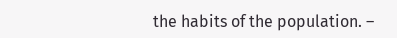the habits of the population. –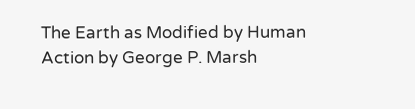The Earth as Modified by Human Action by George P. Marsh